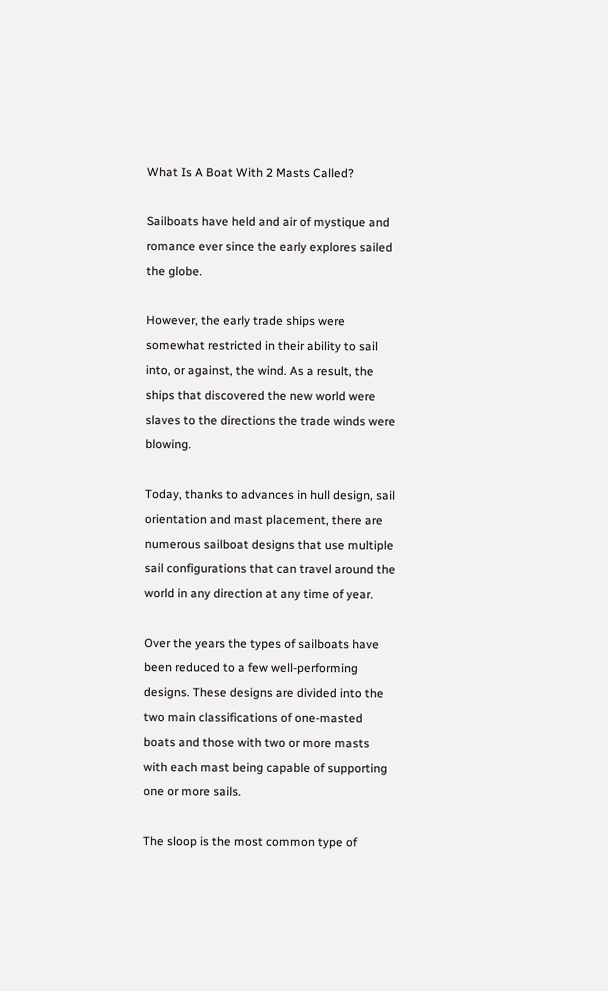What Is A Boat With 2 Masts Called?

Sailboats have held and air of mystique and romance ever since the early explores sailed the globe.

However, the early trade ships were somewhat restricted in their ability to sail into, or against, the wind. As a result, the ships that discovered the new world were slaves to the directions the trade winds were blowing.

Today, thanks to advances in hull design, sail orientation and mast placement, there are numerous sailboat designs that use multiple sail configurations that can travel around the world in any direction at any time of year.

Over the years the types of sailboats have been reduced to a few well-performing designs. These designs are divided into the two main classifications of one-masted boats and those with two or more masts with each mast being capable of supporting one or more sails.

The sloop is the most common type of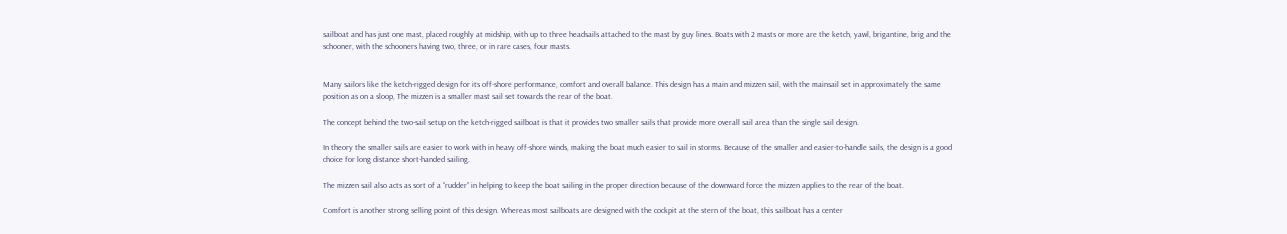sailboat and has just one mast, placed roughly at midship, with up to three headsails attached to the mast by guy lines. Boats with 2 masts or more are the ketch, yawl, brigantine, brig and the schooner, with the schooners having two, three, or in rare cases, four masts.


Many sailors like the ketch-rigged design for its off-shore performance, comfort and overall balance. This design has a main and mizzen sail, with the mainsail set in approximately the same position as on a sloop, The mizzen is a smaller mast sail set towards the rear of the boat.

The concept behind the two-sail setup on the ketch-rigged sailboat is that it provides two smaller sails that provide more overall sail area than the single sail design.

In theory the smaller sails are easier to work with in heavy off-shore winds, making the boat much easier to sail in storms. Because of the smaller and easier-to-handle sails, the design is a good choice for long distance short-handed sailing.

The mizzen sail also acts as sort of a “rudder” in helping to keep the boat sailing in the proper direction because of the downward force the mizzen applies to the rear of the boat.

Comfort is another strong selling point of this design. Whereas most sailboats are designed with the cockpit at the stern of the boat, this sailboat has a center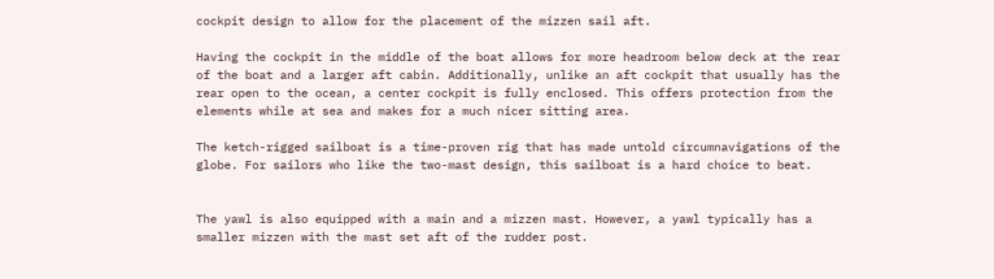cockpit design to allow for the placement of the mizzen sail aft.

Having the cockpit in the middle of the boat allows for more headroom below deck at the rear of the boat and a larger aft cabin. Additionally, unlike an aft cockpit that usually has the rear open to the ocean, a center cockpit is fully enclosed. This offers protection from the elements while at sea and makes for a much nicer sitting area.

The ketch-rigged sailboat is a time-proven rig that has made untold circumnavigations of the globe. For sailors who like the two-mast design, this sailboat is a hard choice to beat.


The yawl is also equipped with a main and a mizzen mast. However, a yawl typically has a smaller mizzen with the mast set aft of the rudder post.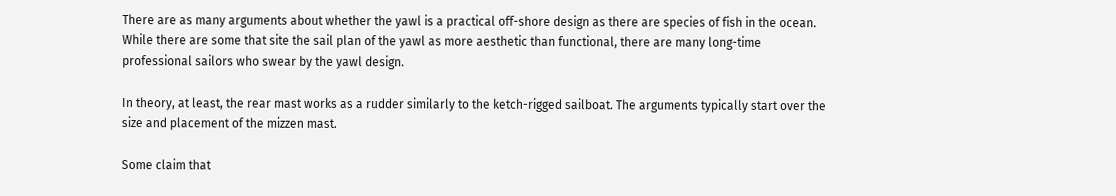There are as many arguments about whether the yawl is a practical off-shore design as there are species of fish in the ocean. While there are some that site the sail plan of the yawl as more aesthetic than functional, there are many long-time professional sailors who swear by the yawl design.

In theory, at least, the rear mast works as a rudder similarly to the ketch-rigged sailboat. The arguments typically start over the size and placement of the mizzen mast.

Some claim that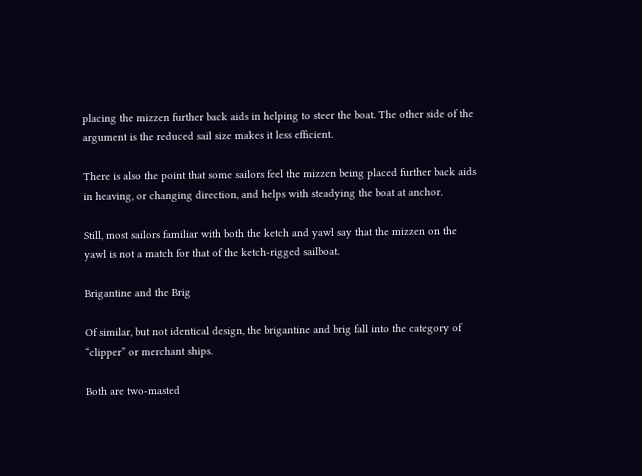placing the mizzen further back aids in helping to steer the boat. The other side of the argument is the reduced sail size makes it less efficient.

There is also the point that some sailors feel the mizzen being placed further back aids in heaving, or changing direction, and helps with steadying the boat at anchor.

Still, most sailors familiar with both the ketch and yawl say that the mizzen on the yawl is not a match for that of the ketch-rigged sailboat.

Brigantine and the Brig

Of similar, but not identical design, the brigantine and brig fall into the category of “clipper” or merchant ships.

Both are two-masted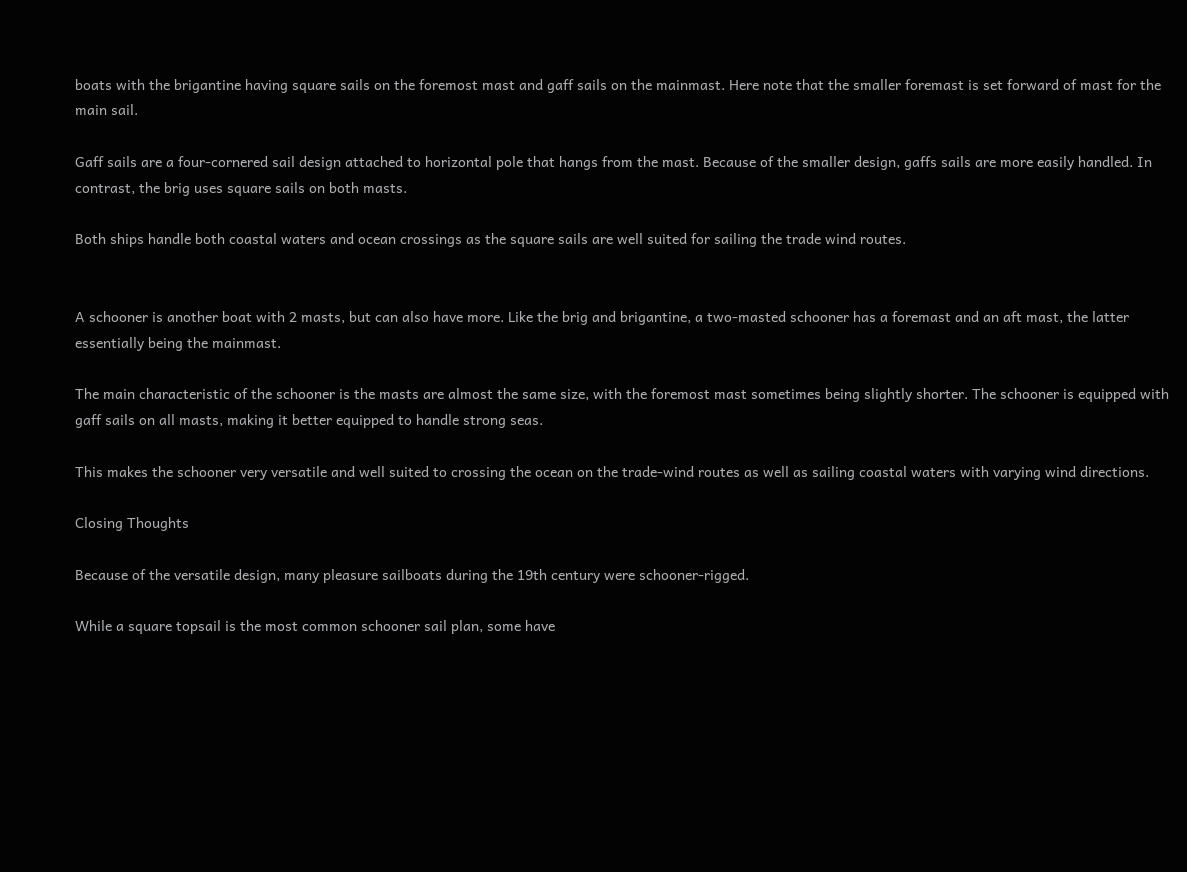boats with the brigantine having square sails on the foremost mast and gaff sails on the mainmast. Here note that the smaller foremast is set forward of mast for the main sail.

Gaff sails are a four-cornered sail design attached to horizontal pole that hangs from the mast. Because of the smaller design, gaffs sails are more easily handled. In contrast, the brig uses square sails on both masts.

Both ships handle both coastal waters and ocean crossings as the square sails are well suited for sailing the trade wind routes.


A schooner is another boat with 2 masts, but can also have more. Like the brig and brigantine, a two-masted schooner has a foremast and an aft mast, the latter essentially being the mainmast.

The main characteristic of the schooner is the masts are almost the same size, with the foremost mast sometimes being slightly shorter. The schooner is equipped with gaff sails on all masts, making it better equipped to handle strong seas.

This makes the schooner very versatile and well suited to crossing the ocean on the trade-wind routes as well as sailing coastal waters with varying wind directions.

Closing Thoughts

Because of the versatile design, many pleasure sailboats during the 19th century were schooner-rigged.

While a square topsail is the most common schooner sail plan, some have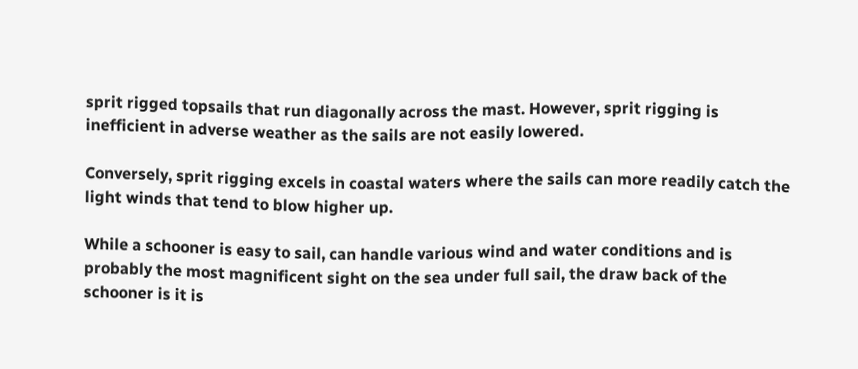sprit rigged topsails that run diagonally across the mast. However, sprit rigging is inefficient in adverse weather as the sails are not easily lowered.

Conversely, sprit rigging excels in coastal waters where the sails can more readily catch the light winds that tend to blow higher up.

While a schooner is easy to sail, can handle various wind and water conditions and is probably the most magnificent sight on the sea under full sail, the draw back of the schooner is it is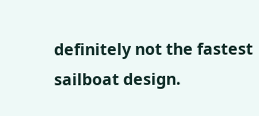definitely not the fastest sailboat design.